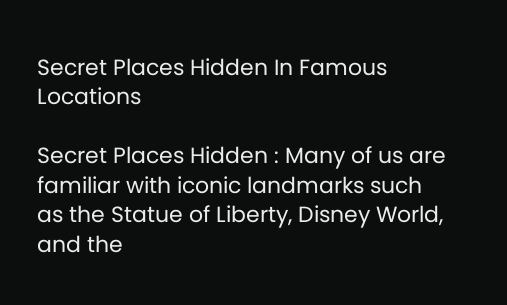Secret Places Hidden In Famous Locations

Secret Places Hidden : Many of us are familiar with iconic landmarks such as the Statue of Liberty, Disney World, and the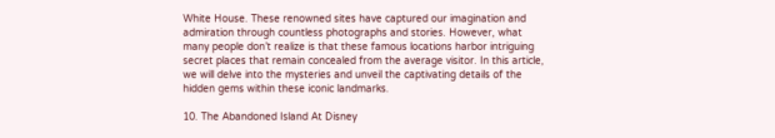White House. These renowned sites have captured our imagination and admiration through countless photographs and stories. However, what many people don’t realize is that these famous locations harbor intriguing secret places that remain concealed from the average visitor. In this article, we will delve into the mysteries and unveil the captivating details of the hidden gems within these iconic landmarks.

10. The Abandoned Island At Disney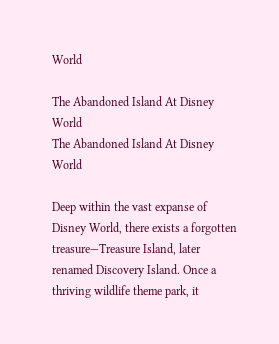World

The Abandoned Island At Disney World
The Abandoned Island At Disney World

Deep within the vast expanse of Disney World, there exists a forgotten treasure—Treasure Island, later renamed Discovery Island. Once a thriving wildlife theme park, it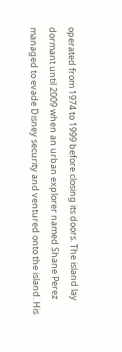operated from 1974 to 1999 before closing its doors. The island lay dormant until 2009 when an urban explorer named Shane Perez managed to evade Disney security and ventured onto the island. His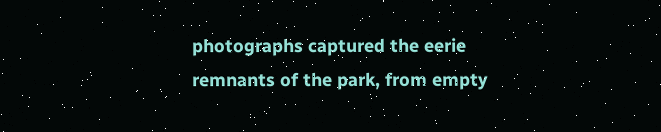photographs captured the eerie remnants of the park, from empty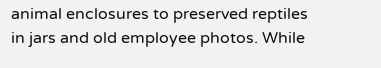animal enclosures to preserved reptiles in jars and old employee photos. While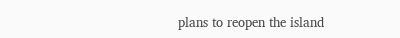plans to reopen the island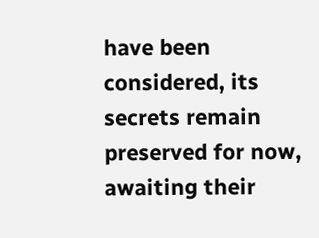have been considered, its secrets remain preserved for now, awaiting their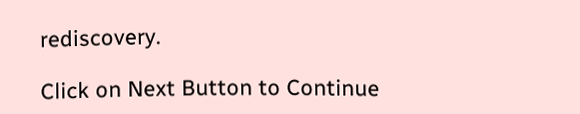rediscovery.

Click on Next Button to Continue